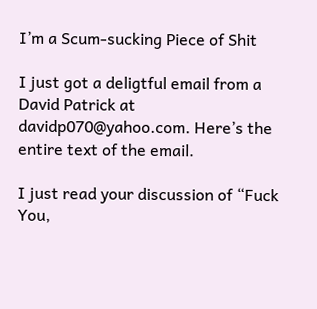I’m a Scum-sucking Piece of Shit

I just got a deligtful email from a David Patrick at davidp070@yahoo.com. Here’s the entire text of the email.

I just read your discussion of “Fuck You,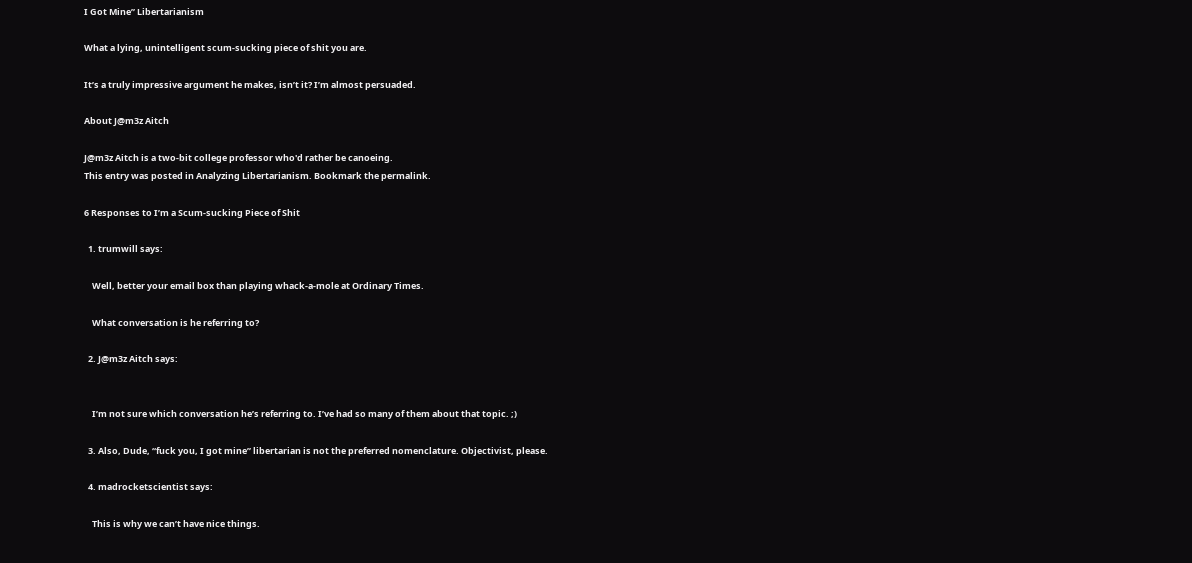I Got Mine” Libertarianism

What a lying, unintelligent scum-sucking piece of shit you are.

It’s a truly impressive argument he makes, isn’t it? I’m almost persuaded.

About J@m3z Aitch

J@m3z Aitch is a two-bit college professor who'd rather be canoeing.
This entry was posted in Analyzing Libertarianism. Bookmark the permalink.

6 Responses to I’m a Scum-sucking Piece of Shit

  1. trumwill says:

    Well, better your email box than playing whack-a-mole at Ordinary Times.

    What conversation is he referring to?

  2. J@m3z Aitch says:


    I’m not sure which conversation he’s referring to. I’ve had so many of them about that topic. ;)

  3. Also, Dude, “fuck you, I got mine” libertarian is not the preferred nomenclature. Objectivist, please.

  4. madrocketscientist says:

    This is why we can’t have nice things.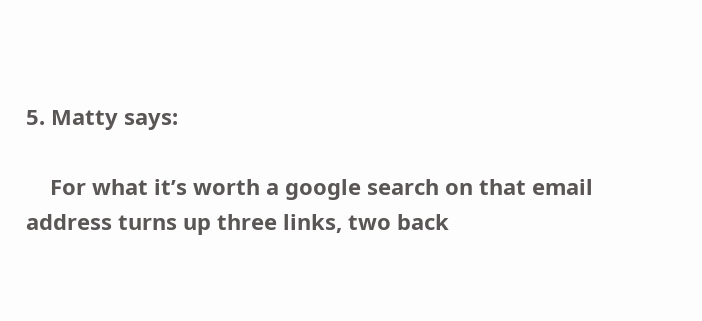5. Matty says:

    For what it’s worth a google search on that email address turns up three links, two back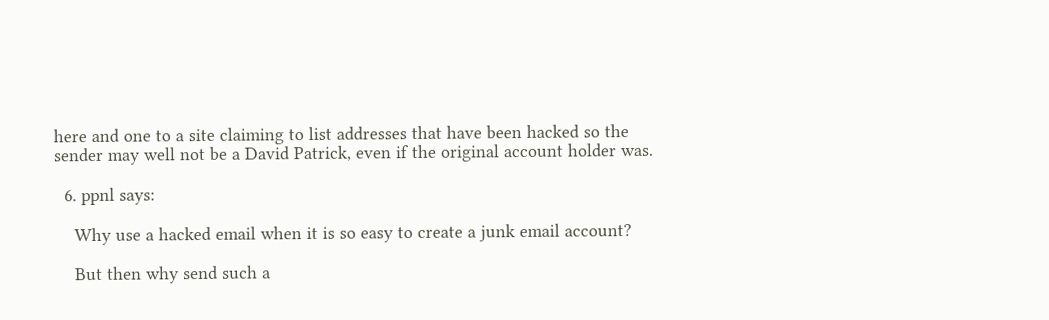here and one to a site claiming to list addresses that have been hacked so the sender may well not be a David Patrick, even if the original account holder was.

  6. ppnl says:

    Why use a hacked email when it is so easy to create a junk email account?

    But then why send such a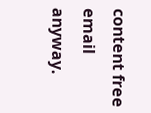content free email anyway.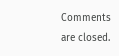Comments are closed.